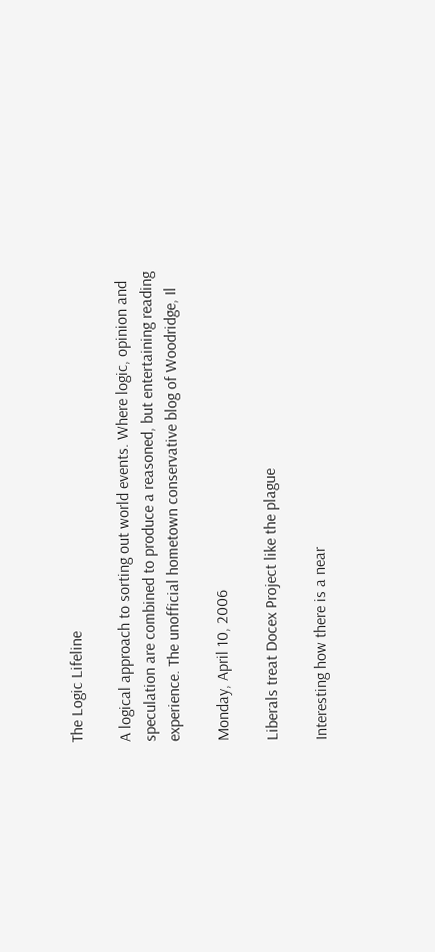The Logic Lifeline

A logical approach to sorting out world events. Where logic, opinion and speculation are combined to produce a reasoned, but entertaining reading experience. The unofficial hometown conservative blog of Woodridge, Il

Monday, April 10, 2006

Liberals treat Docex Project like the plague

Interesting how there is a near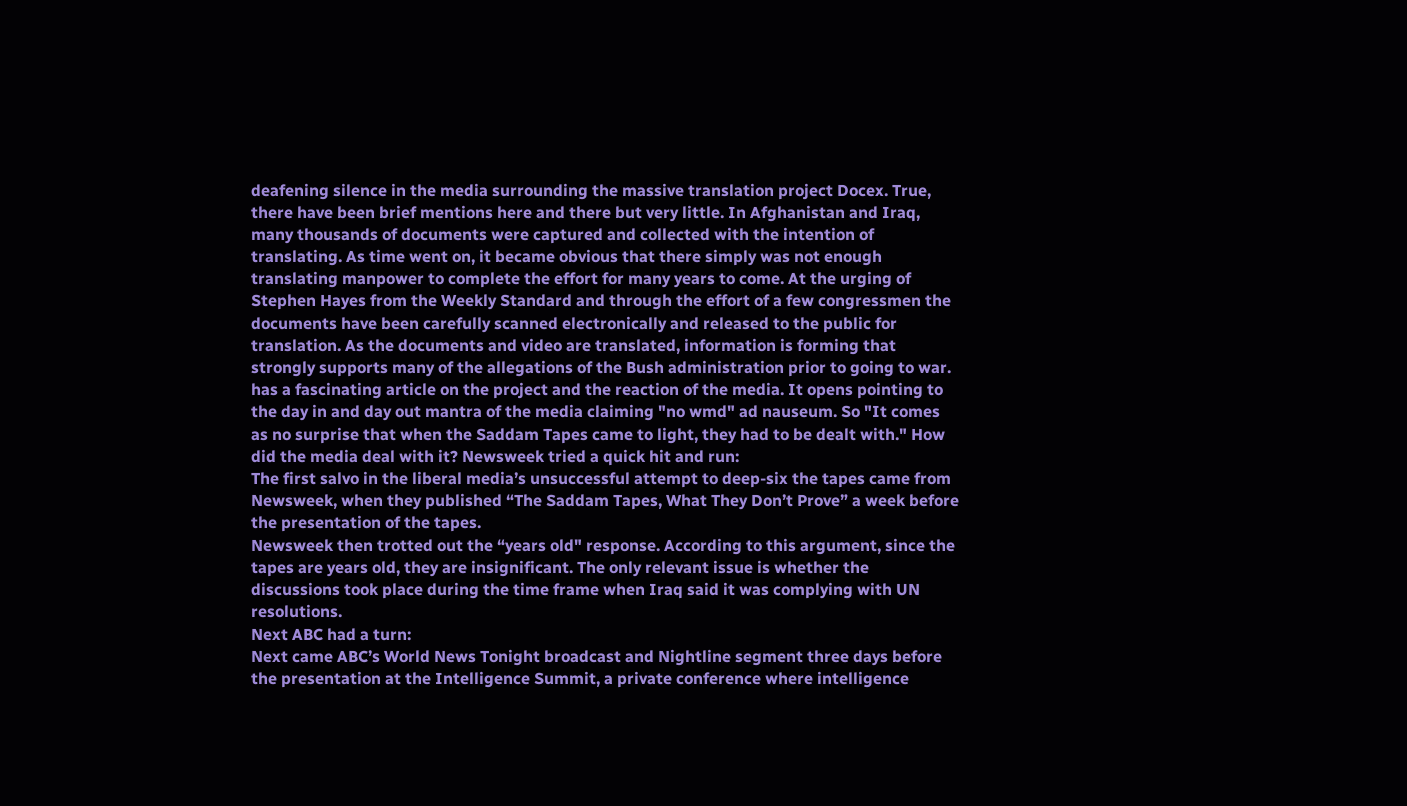deafening silence in the media surrounding the massive translation project Docex. True, there have been brief mentions here and there but very little. In Afghanistan and Iraq, many thousands of documents were captured and collected with the intention of translating. As time went on, it became obvious that there simply was not enough translating manpower to complete the effort for many years to come. At the urging of Stephen Hayes from the Weekly Standard and through the effort of a few congressmen the documents have been carefully scanned electronically and released to the public for translation. As the documents and video are translated, information is forming that strongly supports many of the allegations of the Bush administration prior to going to war. has a fascinating article on the project and the reaction of the media. It opens pointing to the day in and day out mantra of the media claiming "no wmd" ad nauseum. So "It comes as no surprise that when the Saddam Tapes came to light, they had to be dealt with." How did the media deal with it? Newsweek tried a quick hit and run:
The first salvo in the liberal media’s unsuccessful attempt to deep-six the tapes came from Newsweek, when they published “The Saddam Tapes, What They Don’t Prove” a week before the presentation of the tapes.
Newsweek then trotted out the “years old" response. According to this argument, since the tapes are years old, they are insignificant. The only relevant issue is whether the discussions took place during the time frame when Iraq said it was complying with UN resolutions.
Next ABC had a turn:
Next came ABC’s World News Tonight broadcast and Nightline segment three days before the presentation at the Intelligence Summit, a private conference where intelligence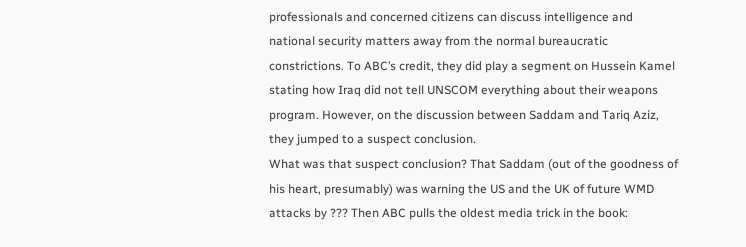professionals and concerned citizens can discuss intelligence and national security matters away from the normal bureaucratic constrictions. To ABC’s credit, they did play a segment on Hussein Kamel stating how Iraq did not tell UNSCOM everything about their weapons program. However, on the discussion between Saddam and Tariq Aziz, they jumped to a suspect conclusion.
What was that suspect conclusion? That Saddam (out of the goodness of his heart, presumably) was warning the US and the UK of future WMD attacks by ??? Then ABC pulls the oldest media trick in the book: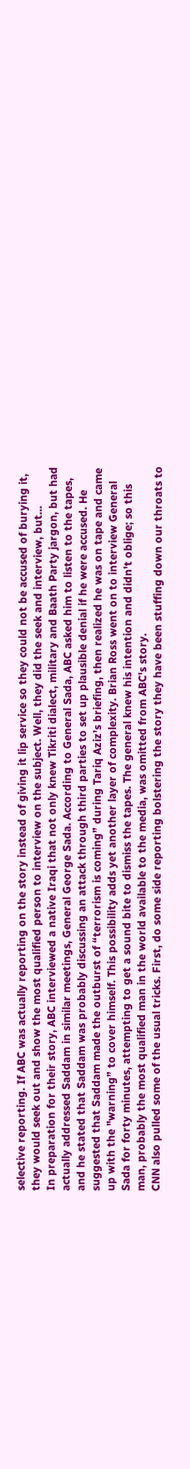selective reporting. If ABC was actually reporting on the story instead of giving it lip service so they could not be accused of burying it, they would seek out and show the most qualified person to interview on the subject. Well, they did the seek and interview, but...
In preparation for their story, ABC interviewed a native Iraqi that not only knew Tikriti dialect, military and Baath Party jargon, but had actually addressed Saddam in similar meetings, General George Sada. According to General Sada, ABC asked him to listen to the tapes, and he stated that Saddam was probably discussing an attack through third parties to set up plausible denial if he were accused. He suggested that Saddam made the outburst of “terrorism is coming” during Tariq Aziz’s briefing, then realized he was on tape and came up with the "warning” to cover himself. This possibility adds yet another layer of complexity. Brian Ross went on to interview General Sada for forty minutes, attempting to get a sound bite to dismiss the tapes. The general knew his intention and didn't oblige; so this man, probably the most qualified man in the world available to the media, was omitted from ABC's story.
CNN also pulled some of the usual tricks. First, do some side reporting bolstering the story they have been stuffing down our throats to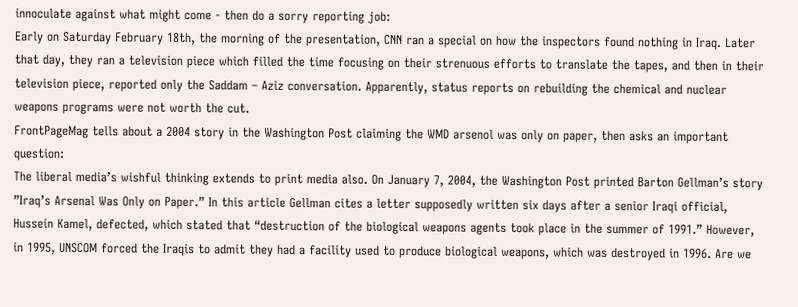innoculate against what might come - then do a sorry reporting job:
Early on Saturday February 18th, the morning of the presentation, CNN ran a special on how the inspectors found nothing in Iraq. Later that day, they ran a television piece which filled the time focusing on their strenuous efforts to translate the tapes, and then in their television piece, reported only the Saddam – Aziz conversation. Apparently, status reports on rebuilding the chemical and nuclear weapons programs were not worth the cut.
FrontPageMag tells about a 2004 story in the Washington Post claiming the WMD arsenol was only on paper, then asks an important question:
The liberal media’s wishful thinking extends to print media also. On January 7, 2004, the Washington Post printed Barton Gellman’s story ”Iraq’s Arsenal Was Only on Paper.” In this article Gellman cites a letter supposedly written six days after a senior Iraqi official, Hussein Kamel, defected, which stated that “destruction of the biological weapons agents took place in the summer of 1991.” However, in 1995, UNSCOM forced the Iraqis to admit they had a facility used to produce biological weapons, which was destroyed in 1996. Are we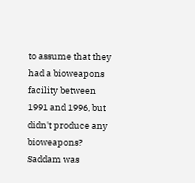to assume that they had a bioweapons facility between 1991 and 1996, but didn't produce any bioweapons?
Saddam was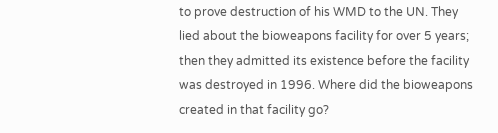to prove destruction of his WMD to the UN. They lied about the bioweapons facility for over 5 years; then they admitted its existence before the facility was destroyed in 1996. Where did the bioweapons created in that facility go?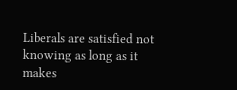Liberals are satisfied not knowing as long as it makes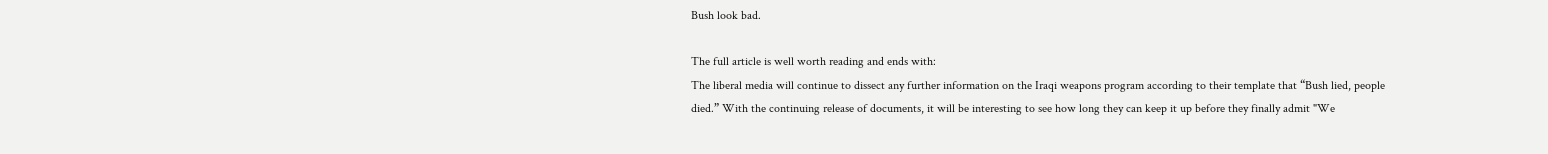Bush look bad.

The full article is well worth reading and ends with:
The liberal media will continue to dissect any further information on the Iraqi weapons program according to their template that “Bush lied, people died.” With the continuing release of documents, it will be interesting to see how long they can keep it up before they finally admit "We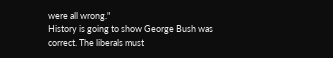were all wrong."
History is going to show George Bush was correct. The liberals must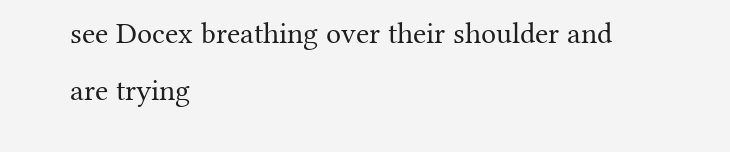see Docex breathing over their shoulder and are trying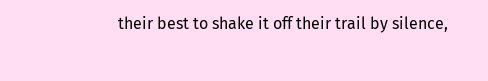their best to shake it off their trail by silence,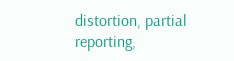distortion, partial reporting,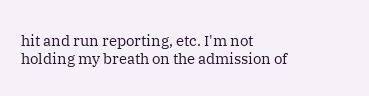hit and run reporting, etc. I'm not holding my breath on the admission of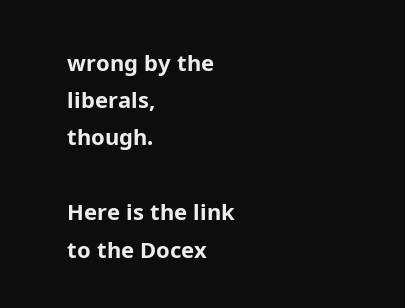wrong by the liberals, though.

Here is the link to the Docex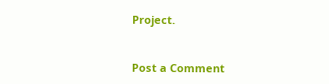Project.


Post a Comment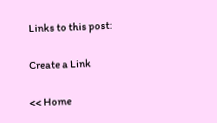Links to this post:

Create a Link

<< Home